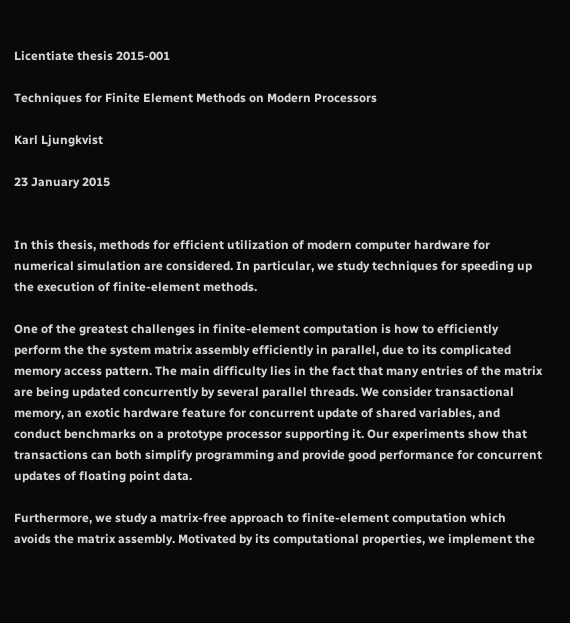Licentiate thesis 2015-001

Techniques for Finite Element Methods on Modern Processors

Karl Ljungkvist

23 January 2015


In this thesis, methods for efficient utilization of modern computer hardware for numerical simulation are considered. In particular, we study techniques for speeding up the execution of finite-element methods.

One of the greatest challenges in finite-element computation is how to efficiently perform the the system matrix assembly efficiently in parallel, due to its complicated memory access pattern. The main difficulty lies in the fact that many entries of the matrix are being updated concurrently by several parallel threads. We consider transactional memory, an exotic hardware feature for concurrent update of shared variables, and conduct benchmarks on a prototype processor supporting it. Our experiments show that transactions can both simplify programming and provide good performance for concurrent updates of floating point data.

Furthermore, we study a matrix-free approach to finite-element computation which avoids the matrix assembly. Motivated by its computational properties, we implement the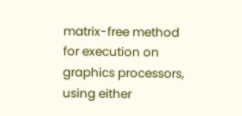matrix-free method for execution on graphics processors, using either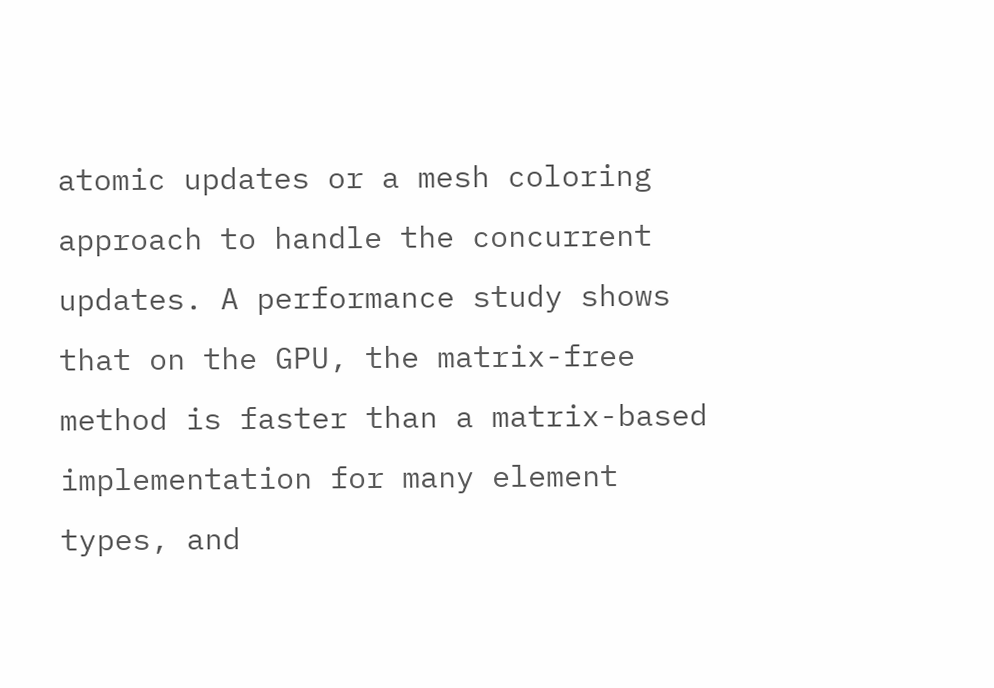atomic updates or a mesh coloring approach to handle the concurrent updates. A performance study shows that on the GPU, the matrix-free method is faster than a matrix-based implementation for many element types, and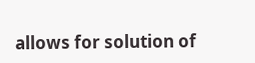allows for solution of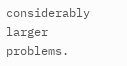considerably larger problems.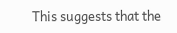This suggests that the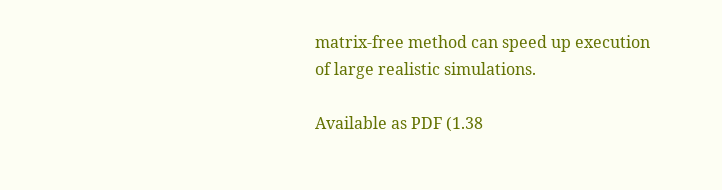matrix-free method can speed up execution of large realistic simulations.

Available as PDF (1.38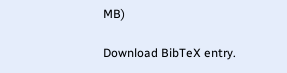MB)

Download BibTeX entry.